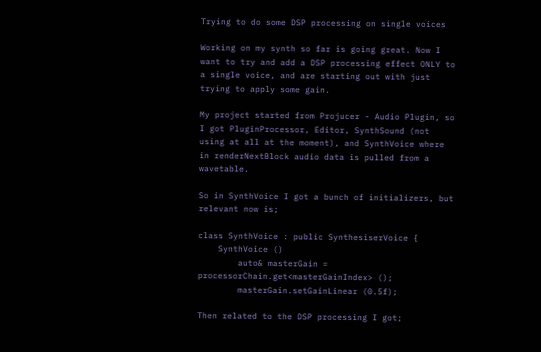Trying to do some DSP processing on single voices

Working on my synth so far is going great. Now I want to try and add a DSP processing effect ONLY to a single voice, and are starting out with just trying to apply some gain.

My project started from Projucer - Audio Plugin, so I got PluginProcessor, Editor, SynthSound (not using at all at the moment), and SynthVoice where in renderNextBlock audio data is pulled from a wavetable.

So in SynthVoice I got a bunch of initializers, but relevant now is;

class SynthVoice : public SynthesiserVoice {
    SynthVoice ()
        auto& masterGain = processorChain.get<masterGainIndex> ();
        masterGain.setGainLinear (0.5f);

Then related to the DSP processing I got;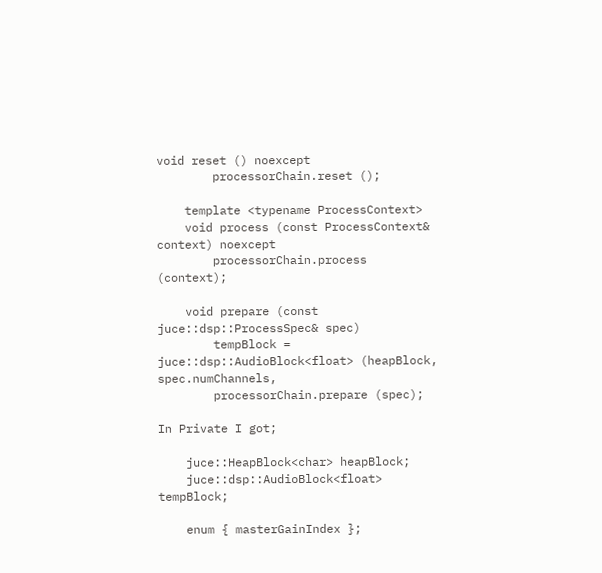void reset () noexcept
        processorChain.reset ();

    template <typename ProcessContext>
    void process (const ProcessContext& context) noexcept
        processorChain.process (context);

    void prepare (const juce::dsp::ProcessSpec& spec)
        tempBlock = juce::dsp::AudioBlock<float> (heapBlock, spec.numChannels,
        processorChain.prepare (spec);

In Private I got;

    juce::HeapBlock<char> heapBlock;
    juce::dsp::AudioBlock<float> tempBlock;

    enum { masterGainIndex };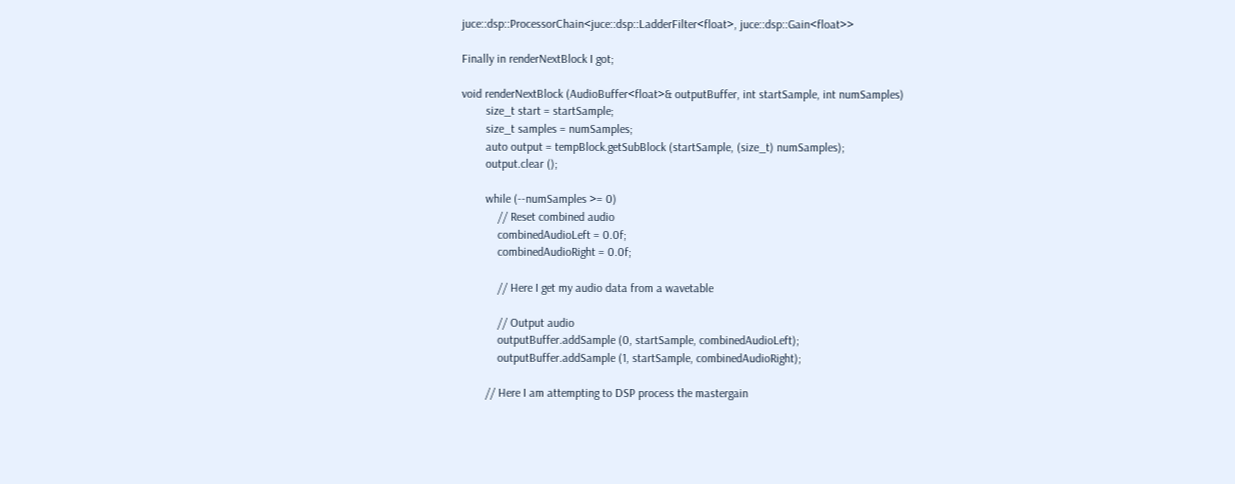juce::dsp::ProcessorChain<juce::dsp::LadderFilter<float>, juce::dsp::Gain<float>>

Finally in renderNextBlock I got;

void renderNextBlock (AudioBuffer<float>& outputBuffer, int startSample, int numSamples)
        size_t start = startSample;
        size_t samples = numSamples;
        auto output = tempBlock.getSubBlock (startSample, (size_t) numSamples);
        output.clear ();

        while (--numSamples >= 0)
            // Reset combined audio
            combinedAudioLeft = 0.0f;
            combinedAudioRight = 0.0f;

            // Here I get my audio data from a wavetable

            // Output audio
            outputBuffer.addSample (0, startSample, combinedAudioLeft);
            outputBuffer.addSample (1, startSample, combinedAudioRight);

        // Here I am attempting to DSP process the mastergain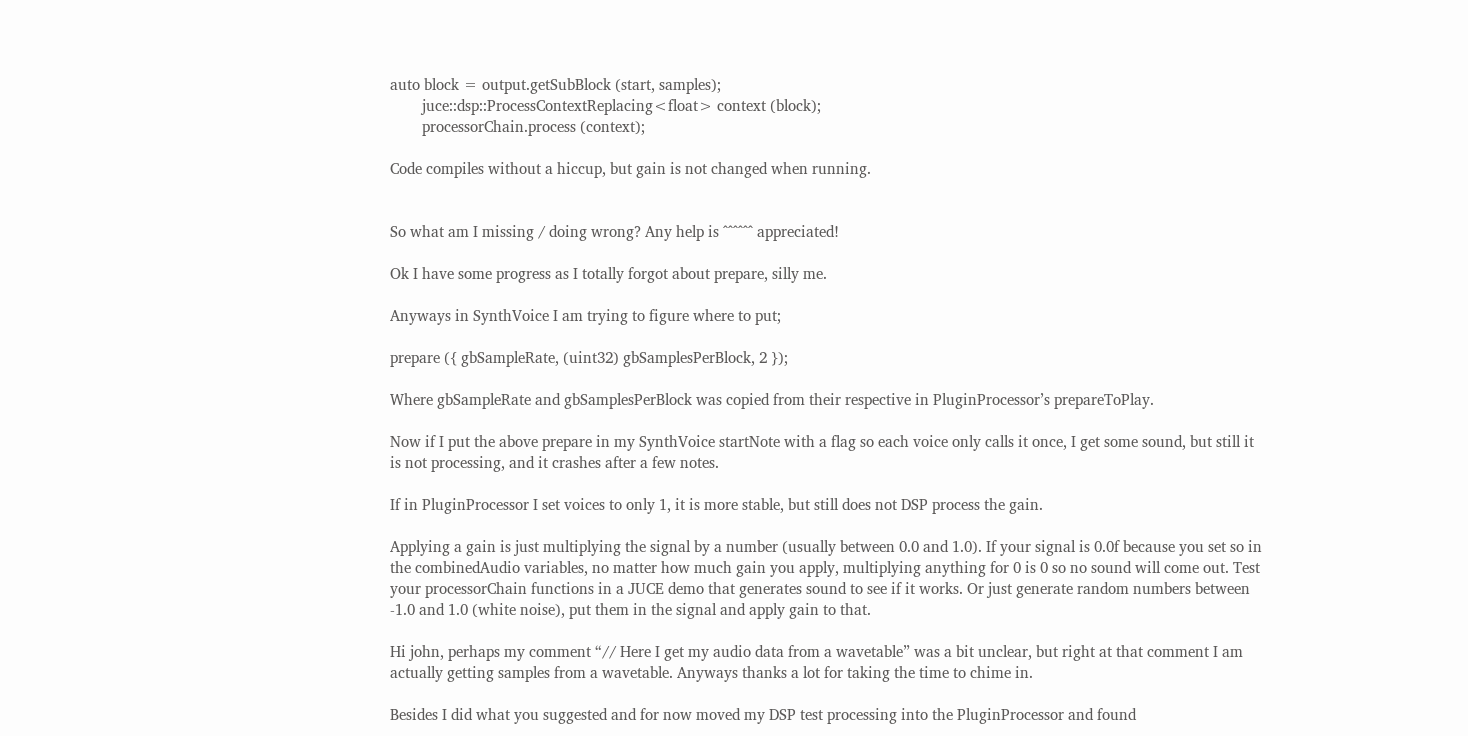auto block = output.getSubBlock (start, samples);
        juce::dsp::ProcessContextReplacing<float> context (block);
        processorChain.process (context);

Code compiles without a hiccup, but gain is not changed when running.


So what am I missing / doing wrong? Any help is ^^^^^^ appreciated!

Ok I have some progress as I totally forgot about prepare, silly me.

Anyways in SynthVoice I am trying to figure where to put;

prepare ({ gbSampleRate, (uint32) gbSamplesPerBlock, 2 });

Where gbSampleRate and gbSamplesPerBlock was copied from their respective in PluginProcessor’s prepareToPlay.

Now if I put the above prepare in my SynthVoice startNote with a flag so each voice only calls it once, I get some sound, but still it is not processing, and it crashes after a few notes.

If in PluginProcessor I set voices to only 1, it is more stable, but still does not DSP process the gain.

Applying a gain is just multiplying the signal by a number (usually between 0.0 and 1.0). If your signal is 0.0f because you set so in the combinedAudio variables, no matter how much gain you apply, multiplying anything for 0 is 0 so no sound will come out. Test your processorChain functions in a JUCE demo that generates sound to see if it works. Or just generate random numbers between -1.0 and 1.0 (white noise), put them in the signal and apply gain to that.

Hi john, perhaps my comment “// Here I get my audio data from a wavetable” was a bit unclear, but right at that comment I am actually getting samples from a wavetable. Anyways thanks a lot for taking the time to chime in.

Besides I did what you suggested and for now moved my DSP test processing into the PluginProcessor and found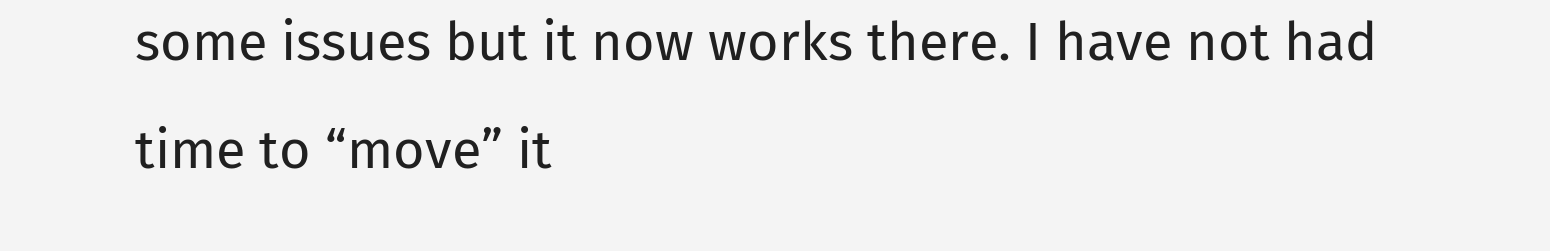some issues but it now works there. I have not had time to “move” it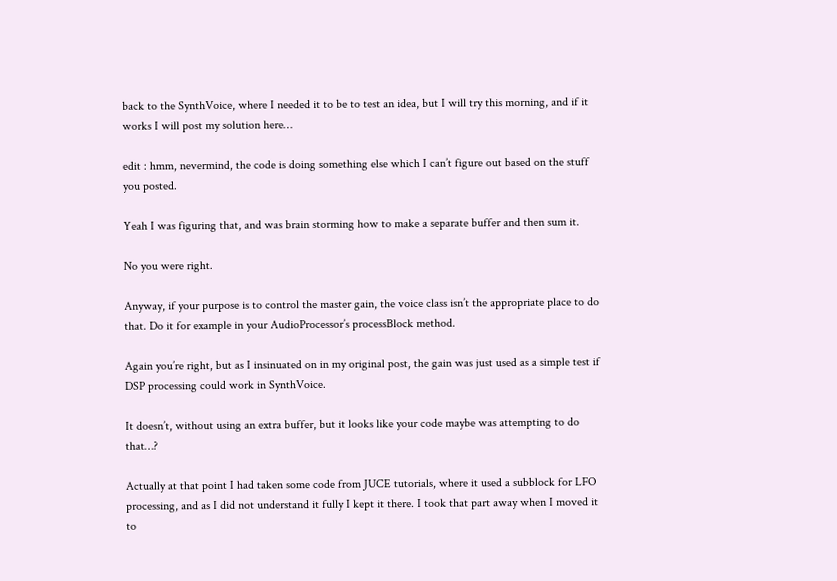back to the SynthVoice, where I needed it to be to test an idea, but I will try this morning, and if it works I will post my solution here…

edit : hmm, nevermind, the code is doing something else which I can’t figure out based on the stuff you posted.

Yeah I was figuring that, and was brain storming how to make a separate buffer and then sum it.

No you were right.

Anyway, if your purpose is to control the master gain, the voice class isn’t the appropriate place to do that. Do it for example in your AudioProcessor’s processBlock method.

Again you’re right, but as I insinuated on in my original post, the gain was just used as a simple test if DSP processing could work in SynthVoice.

It doesn’t, without using an extra buffer, but it looks like your code maybe was attempting to do that…?

Actually at that point I had taken some code from JUCE tutorials, where it used a subblock for LFO processing, and as I did not understand it fully I kept it there. I took that part away when I moved it to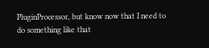PluginProcessor, but know now that I need to do something like that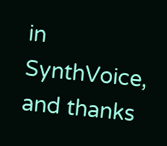in SynthVoice, and thanks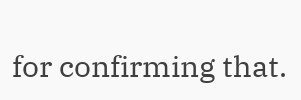for confirming that.